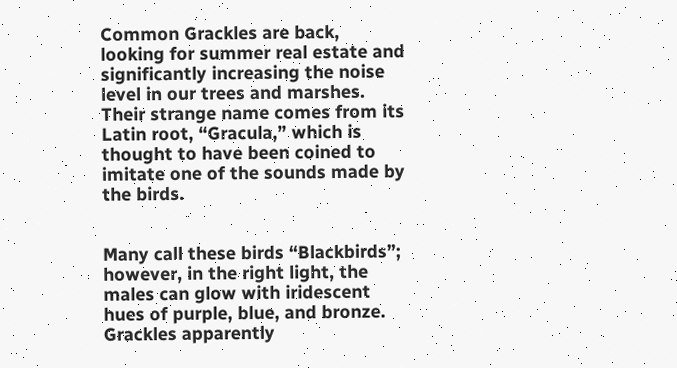Common Grackles are back, looking for summer real estate and significantly increasing the noise level in our trees and marshes. Their strange name comes from its Latin root, “Gracula,” which is thought to have been coined to imitate one of the sounds made by the birds.


Many call these birds “Blackbirds”; however, in the right light, the males can glow with iridescent hues of purple, blue, and bronze. Grackles apparently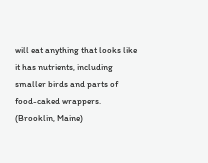will eat anything that looks like it has nutrients, including smaller birds and parts of food-caked wrappers. (Brooklin, Maine)